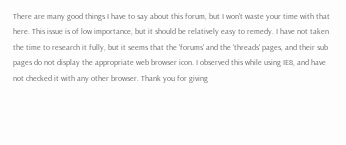There are many good things I have to say about this forum, but I won't waste your time with that here. This issue is of low importance, but it should be relatively easy to remedy. I have not taken the time to research it fully, but it seems that the 'forums' and the 'threads' pages, and their sub pages do not display the appropriate web browser icon. I observed this while using IE8, and have not checked it with any other browser. Thank you for giving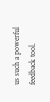us such a powerful feedback tool.